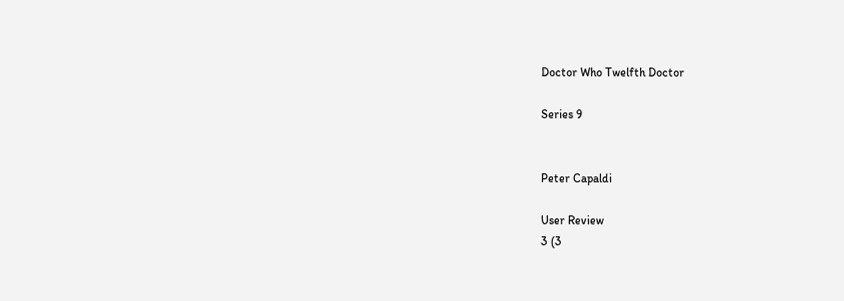Doctor Who Twelfth Doctor

Series 9


Peter Capaldi

User Review
3 (3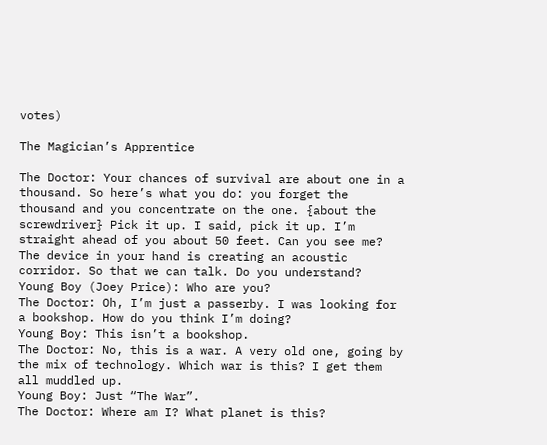votes)

The Magician’s Apprentice

The Doctor: Your chances of survival are about one in a thousand. So here’s what you do: you forget the thousand and you concentrate on the one. {about the screwdriver} Pick it up. I said, pick it up. I’m straight ahead of you about 50 feet. Can you see me? The device in your hand is creating an acoustic corridor. So that we can talk. Do you understand?
Young Boy (Joey Price): Who are you?
The Doctor: Oh, I’m just a passerby. I was looking for a bookshop. How do you think I’m doing?
Young Boy: This isn’t a bookshop.
The Doctor: No, this is a war. A very old one, going by the mix of technology. Which war is this? I get them all muddled up.
Young Boy: Just “The War”.
The Doctor: Where am I? What planet is this?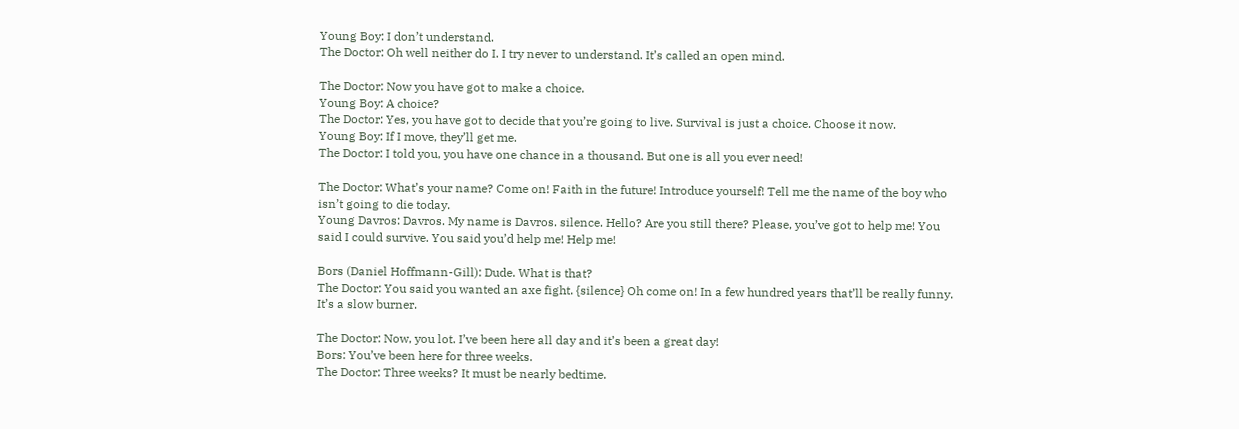Young Boy: I don’t understand.
The Doctor: Oh well neither do I. I try never to understand. It’s called an open mind.

The Doctor: Now you have got to make a choice.
Young Boy: A choice?
The Doctor: Yes, you have got to decide that you’re going to live. Survival is just a choice. Choose it now.
Young Boy: If I move, they’ll get me.
The Doctor: I told you, you have one chance in a thousand. But one is all you ever need!

The Doctor: What’s your name? Come on! Faith in the future! Introduce yourself! Tell me the name of the boy who isn’t going to die today.
Young Davros: Davros. My name is Davros. silence. Hello? Are you still there? Please, you’ve got to help me! You said I could survive. You said you’d help me! Help me!

Bors (Daniel Hoffmann-Gill): Dude. What is that?
The Doctor: You said you wanted an axe fight. {silence} Oh come on! In a few hundred years that’ll be really funny. It’s a slow burner.

The Doctor: Now, you lot. I’ve been here all day and it’s been a great day!
Bors: You’ve been here for three weeks.
The Doctor: Three weeks? It must be nearly bedtime.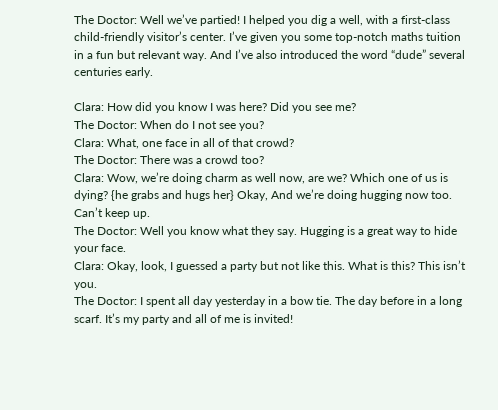The Doctor: Well we’ve partied! I helped you dig a well, with a first-class child-friendly visitor’s center. I’ve given you some top-notch maths tuition in a fun but relevant way. And I’ve also introduced the word “dude” several centuries early.

Clara: How did you know I was here? Did you see me?
The Doctor: When do I not see you?
Clara: What, one face in all of that crowd?
The Doctor: There was a crowd too?
Clara: Wow, we’re doing charm as well now, are we? Which one of us is dying? {he grabs and hugs her} Okay, And we’re doing hugging now too. Can’t keep up.
The Doctor: Well you know what they say. Hugging is a great way to hide your face.
Clara: Okay, look, I guessed a party but not like this. What is this? This isn’t you.
The Doctor: I spent all day yesterday in a bow tie. The day before in a long scarf. It’s my party and all of me is invited!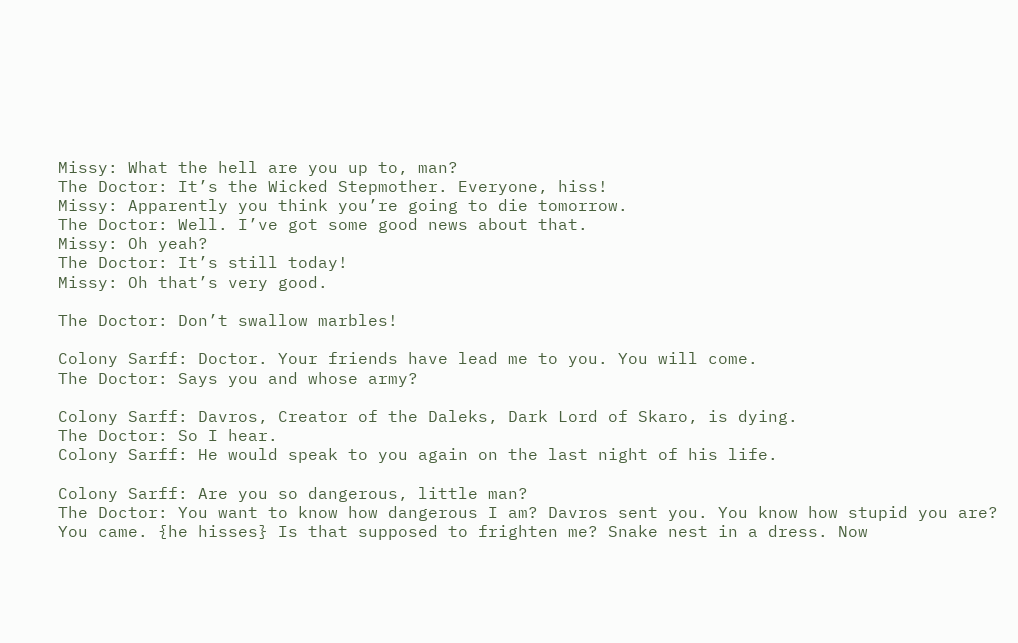Missy: What the hell are you up to, man?
The Doctor: It’s the Wicked Stepmother. Everyone, hiss!
Missy: Apparently you think you’re going to die tomorrow.
The Doctor: Well. I’ve got some good news about that.
Missy: Oh yeah?
The Doctor: It’s still today!
Missy: Oh that’s very good.

The Doctor: Don’t swallow marbles!

Colony Sarff: Doctor. Your friends have lead me to you. You will come.
The Doctor: Says you and whose army?

Colony Sarff: Davros, Creator of the Daleks, Dark Lord of Skaro, is dying.
The Doctor: So I hear.
Colony Sarff: He would speak to you again on the last night of his life.

Colony Sarff: Are you so dangerous, little man?
The Doctor: You want to know how dangerous I am? Davros sent you. You know how stupid you are? You came. {he hisses} Is that supposed to frighten me? Snake nest in a dress. Now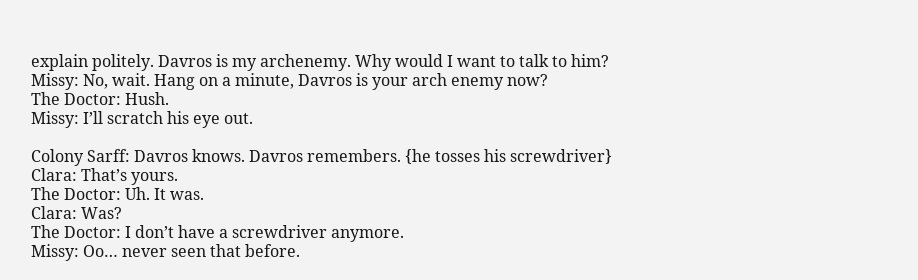explain politely. Davros is my archenemy. Why would I want to talk to him?
Missy: No, wait. Hang on a minute, Davros is your arch enemy now?
The Doctor: Hush.
Missy: I’ll scratch his eye out.

Colony Sarff: Davros knows. Davros remembers. {he tosses his screwdriver}
Clara: That’s yours.
The Doctor: Uh. It was.
Clara: Was?
The Doctor: I don’t have a screwdriver anymore.
Missy: Oo… never seen that before.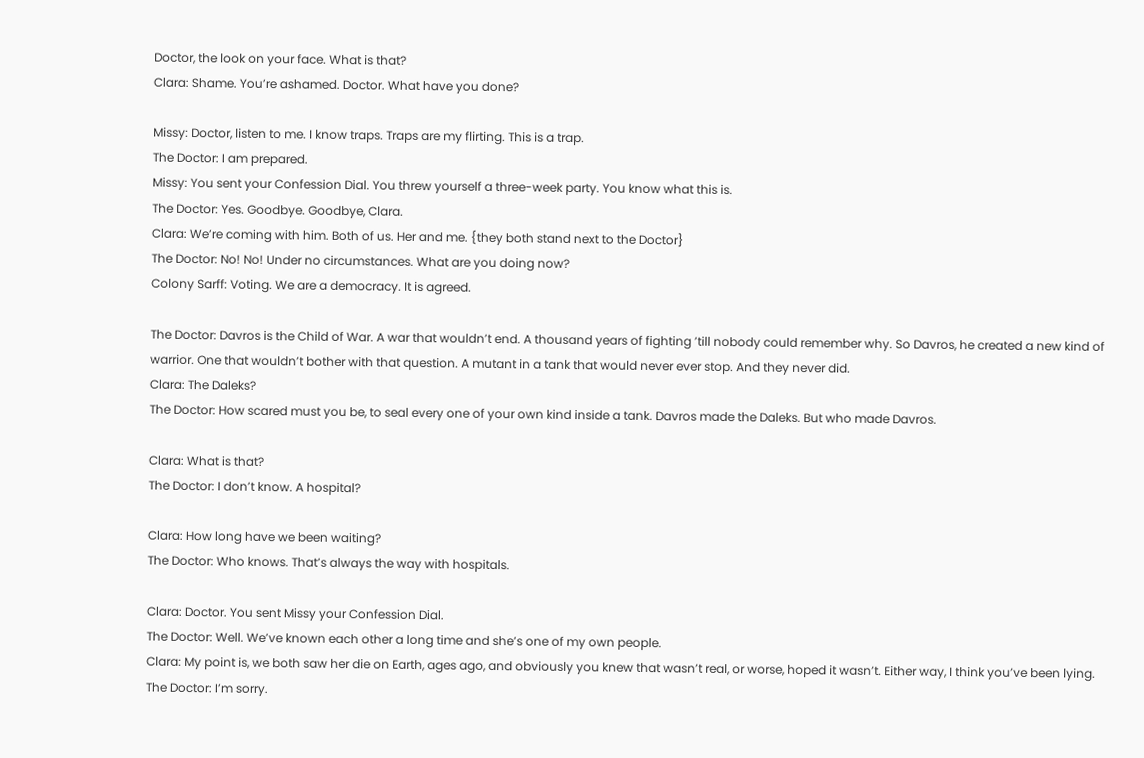Doctor, the look on your face. What is that?
Clara: Shame. You’re ashamed. Doctor. What have you done?

Missy: Doctor, listen to me. I know traps. Traps are my flirting. This is a trap.
The Doctor: I am prepared.
Missy: You sent your Confession Dial. You threw yourself a three-week party. You know what this is.
The Doctor: Yes. Goodbye. Goodbye, Clara.
Clara: We’re coming with him. Both of us. Her and me. {they both stand next to the Doctor}
The Doctor: No! No! Under no circumstances. What are you doing now?
Colony Sarff: Voting. We are a democracy. It is agreed.

The Doctor: Davros is the Child of War. A war that wouldn’t end. A thousand years of fighting ’till nobody could remember why. So Davros, he created a new kind of warrior. One that wouldn’t bother with that question. A mutant in a tank that would never ever stop. And they never did.
Clara: The Daleks?
The Doctor: How scared must you be, to seal every one of your own kind inside a tank. Davros made the Daleks. But who made Davros.

Clara: What is that?
The Doctor: I don’t know. A hospital?

Clara: How long have we been waiting?
The Doctor: Who knows. That’s always the way with hospitals.

Clara: Doctor. You sent Missy your Confession Dial.
The Doctor: Well. We’ve known each other a long time and she’s one of my own people.
Clara: My point is, we both saw her die on Earth, ages ago, and obviously you knew that wasn’t real, or worse, hoped it wasn’t. Either way, I think you’ve been lying.
The Doctor: I’m sorry.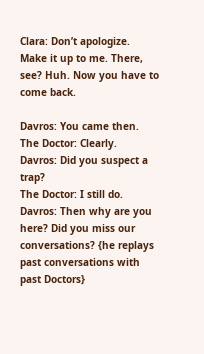Clara: Don’t apologize. Make it up to me. There, see? Huh. Now you have to come back.

Davros: You came then.
The Doctor: Clearly.
Davros: Did you suspect a trap?
The Doctor: I still do.
Davros: Then why are you here? Did you miss our conversations? {he replays past conversations with past Doctors}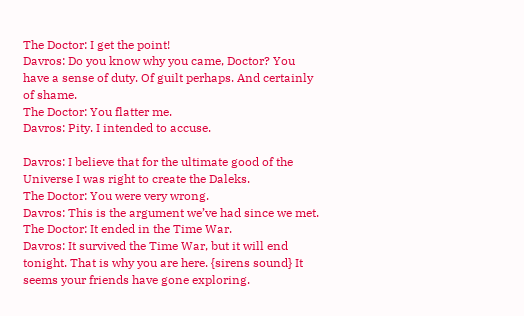The Doctor: I get the point!
Davros: Do you know why you came, Doctor? You have a sense of duty. Of guilt perhaps. And certainly of shame.
The Doctor: You flatter me.
Davros: Pity. I intended to accuse.

Davros: I believe that for the ultimate good of the Universe I was right to create the Daleks.
The Doctor: You were very wrong.
Davros: This is the argument we’ve had since we met.
The Doctor: It ended in the Time War.
Davros: It survived the Time War, but it will end tonight. That is why you are here. {sirens sound} It seems your friends have gone exploring.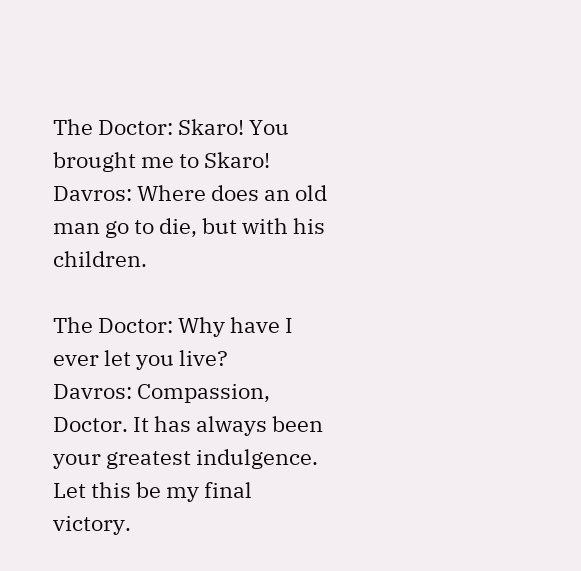The Doctor: Skaro! You brought me to Skaro!
Davros: Where does an old man go to die, but with his children.

The Doctor: Why have I ever let you live?
Davros: Compassion, Doctor. It has always been your greatest indulgence. Let this be my final victory.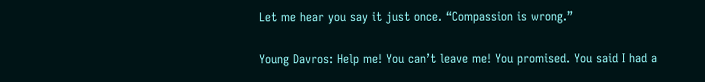Let me hear you say it just once. “Compassion is wrong.”

Young Davros: Help me! You can’t leave me! You promised. You said I had a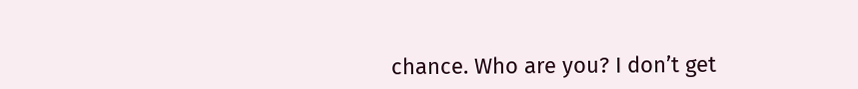chance. Who are you? I don’t get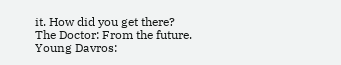it. How did you get there?
The Doctor: From the future.
Young Davros: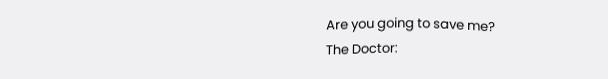Are you going to save me?
The Doctor: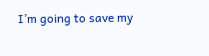I’m going to save my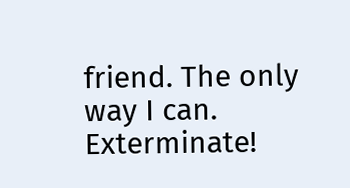friend. The only way I can. Exterminate!